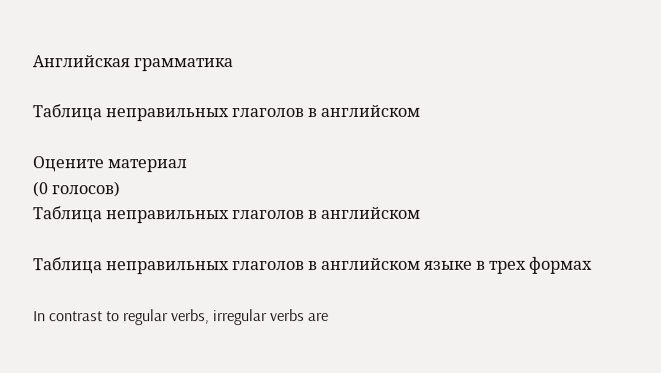Английская грамматика

Таблица неправильных глаголов в английском

Оцените материал
(0 голосов)
Таблица неправильных глаголов в английском

Таблица неправильных глаголов в английском языке в трех формах

In contrast to regular verbs, irregular verbs are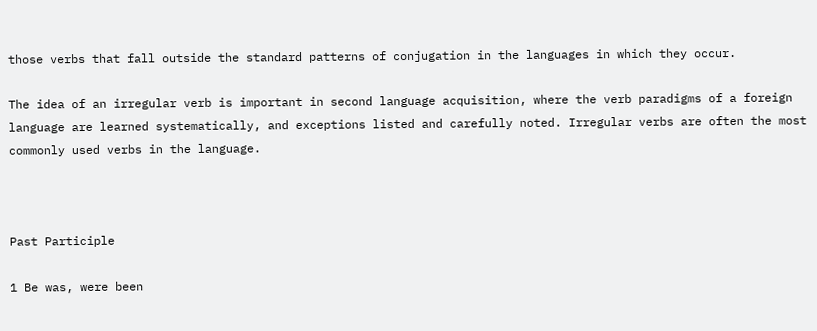those verbs that fall outside the standard patterns of conjugation in the languages in which they occur.

The idea of an irregular verb is important in second language acquisition, where the verb paradigms of a foreign language are learned systematically, and exceptions listed and carefully noted. Irregular verbs are often the most commonly used verbs in the language.



Past Participle

1 Be was, were been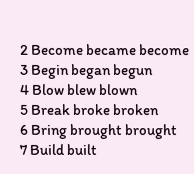2 Become became become
3 Begin began begun
4 Blow blew blown
5 Break broke broken
6 Bring brought brought
7 Build built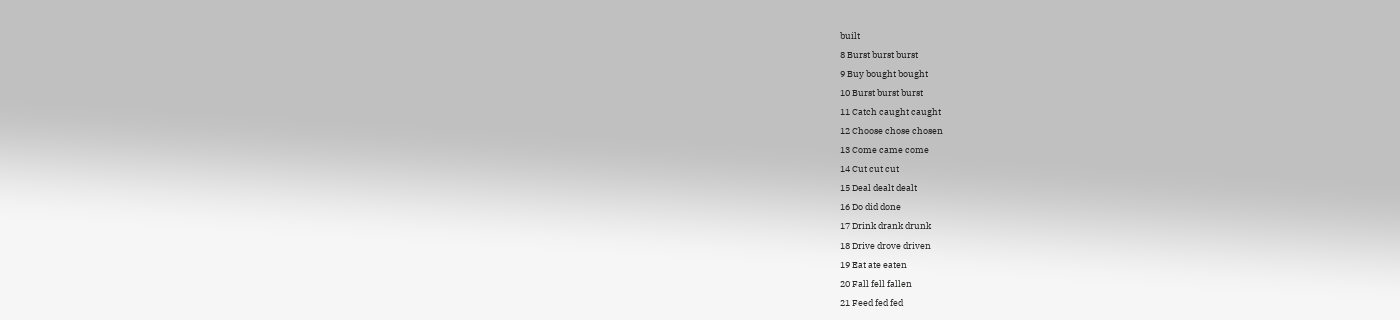built
8 Burst burst burst
9 Buy bought bought
10 Burst burst burst
11 Catch caught caught
12 Choose chose chosen
13 Come came come
14 Cut cut cut
15 Deal dealt dealt
16 Do did done
17 Drink drank drunk
18 Drive drove driven
19 Eat ate eaten
20 Fall fell fallen
21 Feed fed fed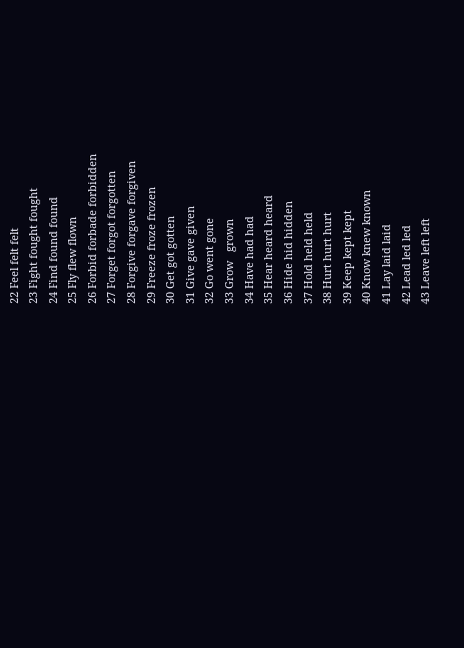22 Feel felt felt
23 Fight fought fought
24 Find found found
25 Fly flew flown
26 Forbid forbade forbidden
27 Forget forgot forgotten
28 Forgive forgave forgiven
29 Freeze froze frozen
30 Get got gotten
31 Give gave given
32 Go went gone
33 Grow   grown
34 Have had had
35 Hear heard heard
36 Hide hid hidden
37 Hold held held
38 Hurt hurt hurt
39 Keep kept kept
40 Know knew known
41 Lay laid laid
42 Lead led led
43 Leave left left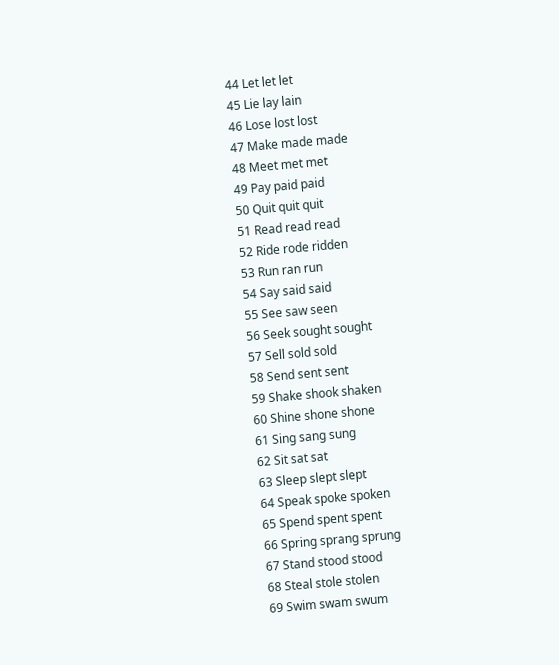44 Let let let
45 Lie lay lain
46 Lose lost lost
47 Make made made
48 Meet met met
49 Pay paid paid
50 Quit quit quit
51 Read read read
52 Ride rode ridden
53 Run ran run
54 Say said said
55 See saw seen
56 Seek sought sought
57 Sell sold sold
58 Send sent sent
59 Shake shook shaken
60 Shine shone shone
61 Sing sang sung
62 Sit sat sat
63 Sleep slept slept
64 Speak spoke spoken
65 Spend spent spent
66 Spring sprang sprung
67 Stand stood stood
68 Steal stole stolen
69 Swim swam swum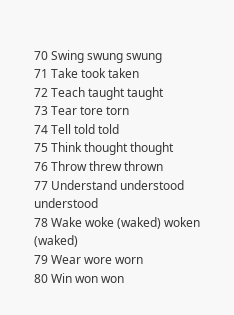70 Swing swung swung
71 Take took taken
72 Teach taught taught
73 Tear tore torn
74 Tell told told
75 Think thought thought
76 Throw threw thrown
77 Understand understood understood
78 Wake woke (waked) woken (waked)
79 Wear wore worn
80 Win won won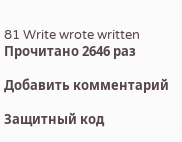81 Write wrote written
Прочитано 2646 раз

Добавить комментарий

Защитный код